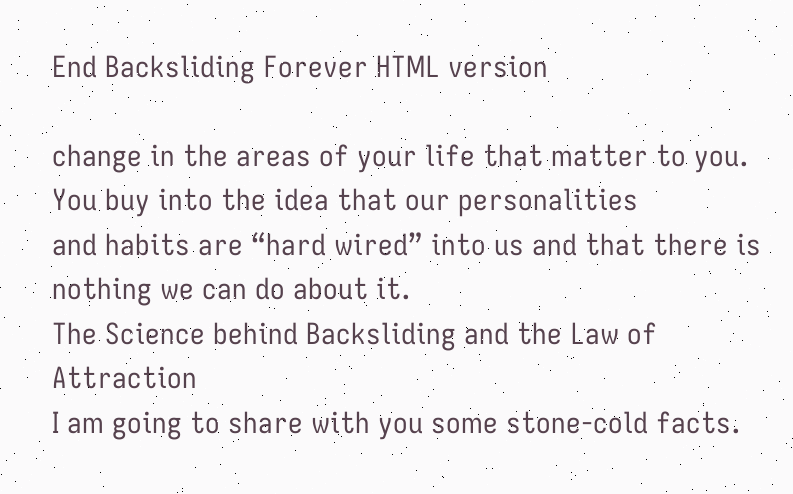End Backsliding Forever HTML version

change in the areas of your life that matter to you. You buy into the idea that our personalities
and habits are “hard wired” into us and that there is nothing we can do about it.
The Science behind Backsliding and the Law of Attraction
I am going to share with you some stone-cold facts.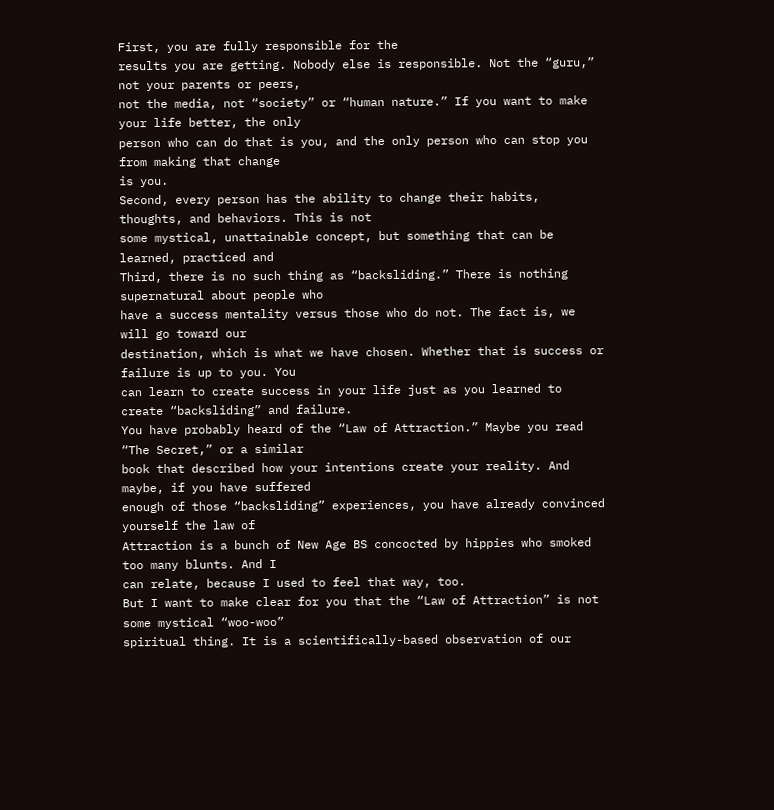First, you are fully responsible for the
results you are getting. Nobody else is responsible. Not the “guru,” not your parents or peers,
not the media, not “society” or “human nature.” If you want to make your life better, the only
person who can do that is you, and the only person who can stop you from making that change
is you.
Second, every person has the ability to change their habits, thoughts, and behaviors. This is not
some mystical, unattainable concept, but something that can be learned, practiced and
Third, there is no such thing as “backsliding.” There is nothing supernatural about people who
have a success mentality versus those who do not. The fact is, we will go toward our
destination, which is what we have chosen. Whether that is success or failure is up to you. You
can learn to create success in your life just as you learned to create “backsliding” and failure.
You have probably heard of the “Law of Attraction.” Maybe you read “The Secret,” or a similar
book that described how your intentions create your reality. And maybe, if you have suffered
enough of those “backsliding” experiences, you have already convinced yourself the law of
Attraction is a bunch of New Age BS concocted by hippies who smoked too many blunts. And I
can relate, because I used to feel that way, too.
But I want to make clear for you that the “Law of Attraction” is not some mystical “woo-woo”
spiritual thing. It is a scientifically-based observation of our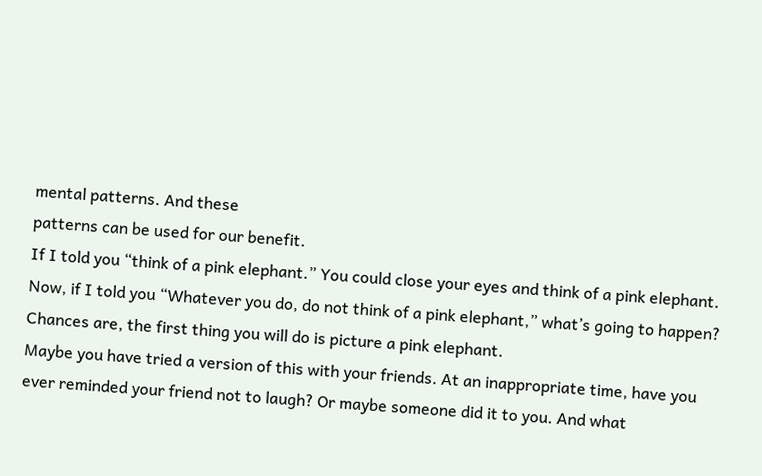mental patterns. And these
patterns can be used for our benefit.
If I told you “think of a pink elephant.” You could close your eyes and think of a pink elephant.
Now, if I told you “Whatever you do, do not think of a pink elephant,” what’s going to happen?
Chances are, the first thing you will do is picture a pink elephant.
Maybe you have tried a version of this with your friends. At an inappropriate time, have you
ever reminded your friend not to laugh? Or maybe someone did it to you. And what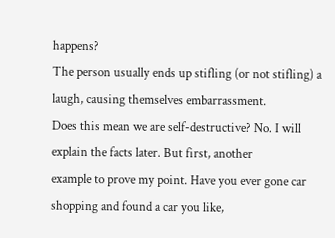happens?
The person usually ends up stifling (or not stifling) a laugh, causing themselves embarrassment.
Does this mean we are self-destructive? No. I will explain the facts later. But first, another
example to prove my point. Have you ever gone car shopping and found a car you like,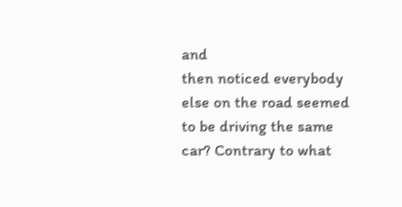and
then noticed everybody else on the road seemed to be driving the same car? Contrary to what